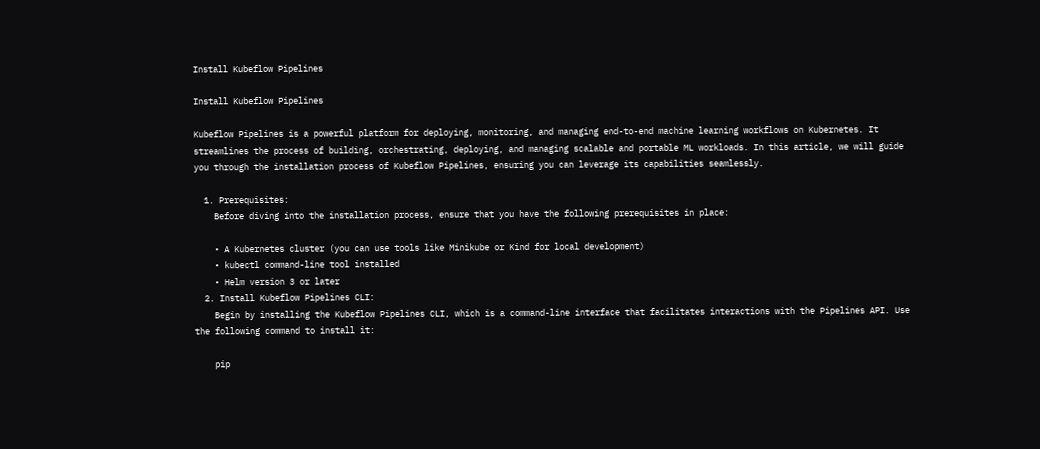Install Kubeflow Pipelines

Install Kubeflow Pipelines

Kubeflow Pipelines is a powerful platform for deploying, monitoring, and managing end-to-end machine learning workflows on Kubernetes. It streamlines the process of building, orchestrating, deploying, and managing scalable and portable ML workloads. In this article, we will guide you through the installation process of Kubeflow Pipelines, ensuring you can leverage its capabilities seamlessly.

  1. Prerequisites:
    Before diving into the installation process, ensure that you have the following prerequisites in place:

    • A Kubernetes cluster (you can use tools like Minikube or Kind for local development)
    • kubectl command-line tool installed
    • Helm version 3 or later
  2. Install Kubeflow Pipelines CLI:
    Begin by installing the Kubeflow Pipelines CLI, which is a command-line interface that facilitates interactions with the Pipelines API. Use the following command to install it:

    pip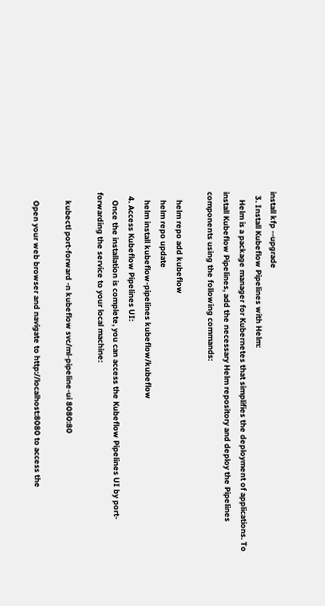install kfp --upgrade
  3. Install Kubeflow Pipelines with Helm:
    Helm is a package manager for Kubernetes that simplifies the deployment of applications. To install Kubeflow Pipelines, add the necessary Helm repository and deploy the Pipelines components using the following commands:

    helm repo add kubeflow
    helm repo update
    helm install kubeflow-pipelines kubeflow/kubeflow
  4. Access Kubeflow Pipelines UI:
    Once the installation is complete, you can access the Kubeflow Pipelines UI by port-forwarding the service to your local machine:

    kubectl port-forward -n kubeflow svc/ml-pipeline-ui 8080:80

    Open your web browser and navigate to http://localhost:8080 to access the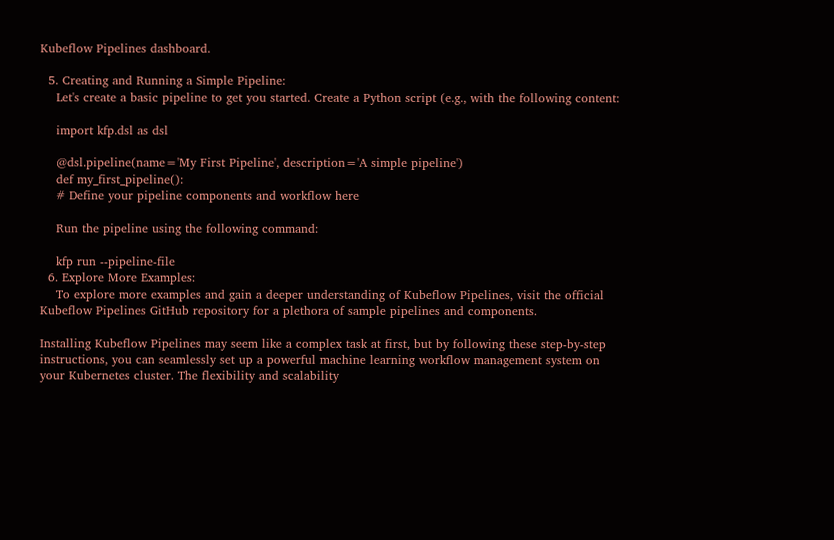Kubeflow Pipelines dashboard.

  5. Creating and Running a Simple Pipeline:
    Let's create a basic pipeline to get you started. Create a Python script (e.g., with the following content:

    import kfp.dsl as dsl

    @dsl.pipeline(name='My First Pipeline', description='A simple pipeline')
    def my_first_pipeline():
    # Define your pipeline components and workflow here

    Run the pipeline using the following command:

    kfp run --pipeline-file
  6. Explore More Examples:
    To explore more examples and gain a deeper understanding of Kubeflow Pipelines, visit the official Kubeflow Pipelines GitHub repository for a plethora of sample pipelines and components.

Installing Kubeflow Pipelines may seem like a complex task at first, but by following these step-by-step instructions, you can seamlessly set up a powerful machine learning workflow management system on your Kubernetes cluster. The flexibility and scalability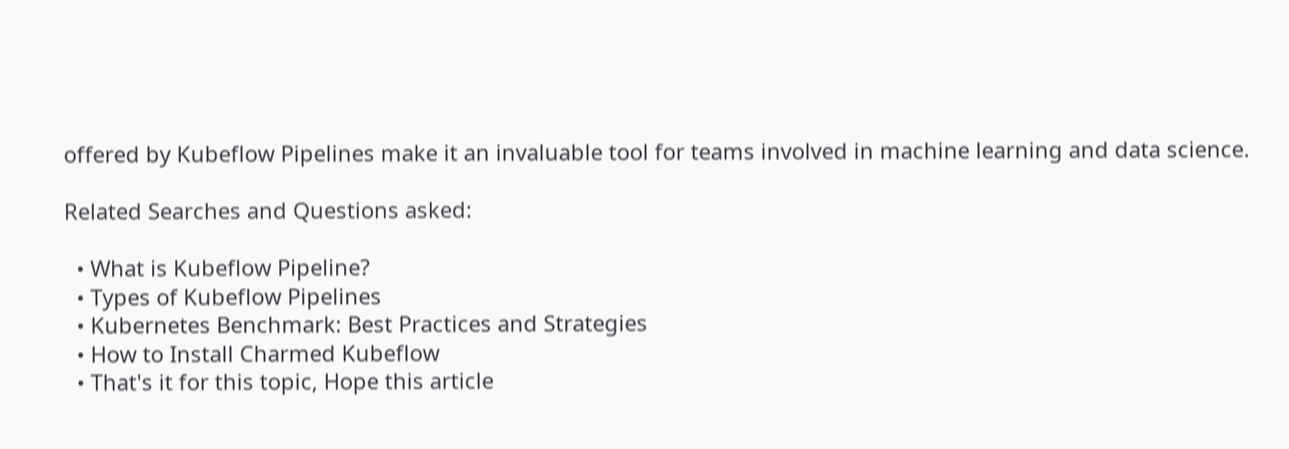offered by Kubeflow Pipelines make it an invaluable tool for teams involved in machine learning and data science.

Related Searches and Questions asked:

  • What is Kubeflow Pipeline?
  • Types of Kubeflow Pipelines
  • Kubernetes Benchmark: Best Practices and Strategies
  • How to Install Charmed Kubeflow
  • That's it for this topic, Hope this article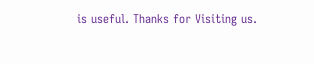is useful. Thanks for Visiting us.